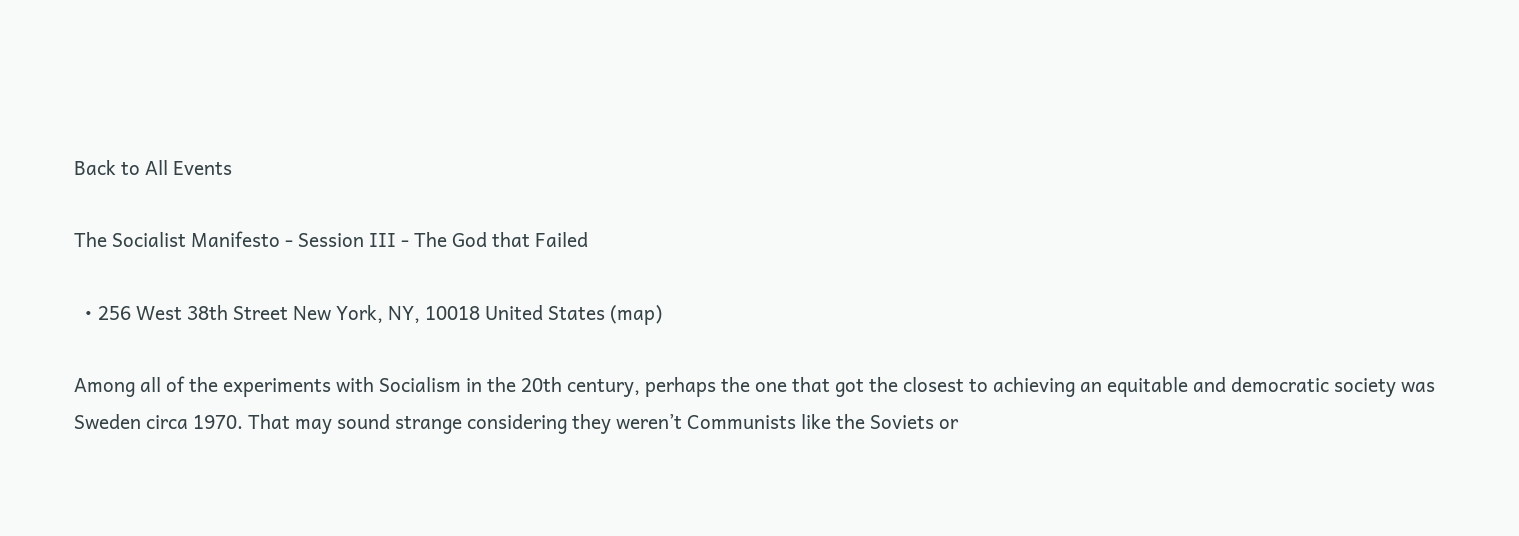Back to All Events

The Socialist Manifesto - Session III - The God that Failed

  • 256 West 38th Street New York, NY, 10018 United States (map)

Among all of the experiments with Socialism in the 20th century, perhaps the one that got the closest to achieving an equitable and democratic society was Sweden circa 1970. That may sound strange considering they weren’t Communists like the Soviets or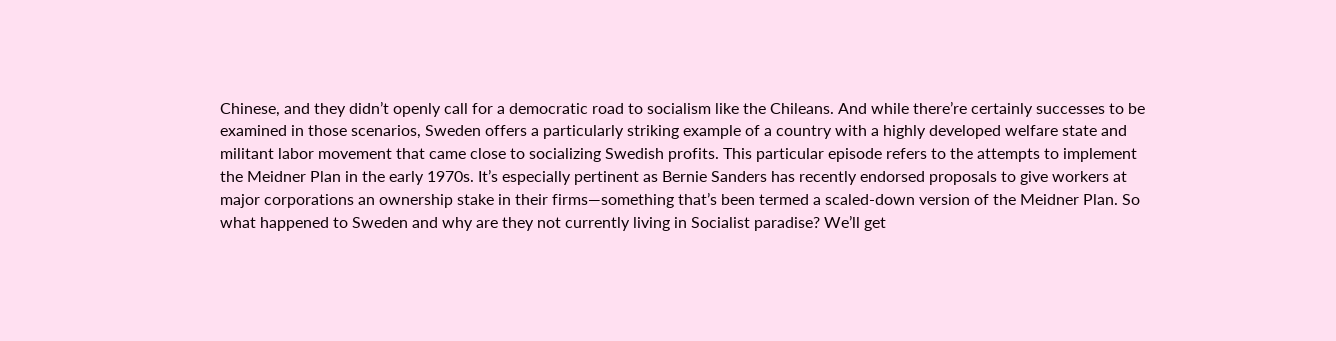Chinese, and they didn’t openly call for a democratic road to socialism like the Chileans. And while there’re certainly successes to be examined in those scenarios, Sweden offers a particularly striking example of a country with a highly developed welfare state and militant labor movement that came close to socializing Swedish profits. This particular episode refers to the attempts to implement the Meidner Plan in the early 1970s. It’s especially pertinent as Bernie Sanders has recently endorsed proposals to give workers at major corporations an ownership stake in their firms—something that’s been termed a scaled-down version of the Meidner Plan. So what happened to Sweden and why are they not currently living in Socialist paradise? We’ll get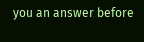you an answer before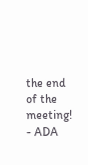the end of the meeting!
- ADA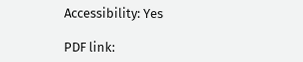Accessibility: Yes

PDF link: